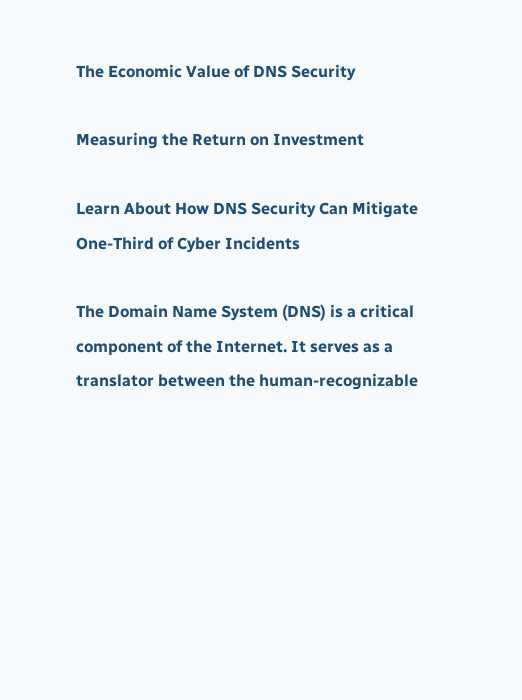The Economic Value of DNS Security

Measuring the Return on Investment

Learn About How DNS Security Can Mitigate One-Third of Cyber Incidents

The Domain Name System (DNS) is a critical component of the Internet. It serves as a translator between the human-recognizable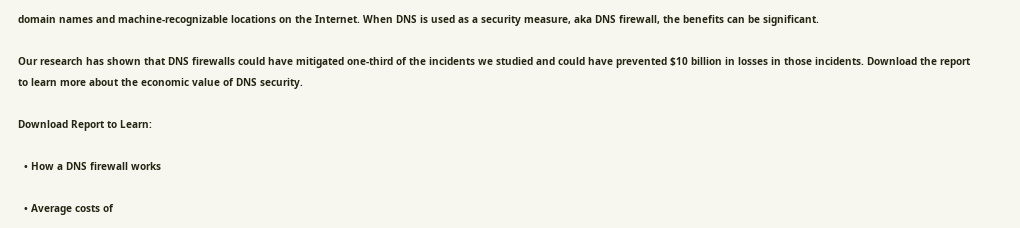domain names and machine-recognizable locations on the Internet. When DNS is used as a security measure, aka DNS firewall, the benefits can be significant.

Our research has shown that DNS firewalls could have mitigated one-third of the incidents we studied and could have prevented $10 billion in losses in those incidents. Download the report to learn more about the economic value of DNS security.

Download Report to Learn:

  • How a DNS firewall works

  • Average costs of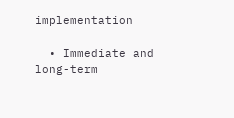implementation

  • Immediate and long-term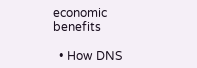economic benefits

  • How DNS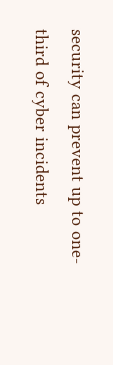security can prevent up to one-third of cyber incidents